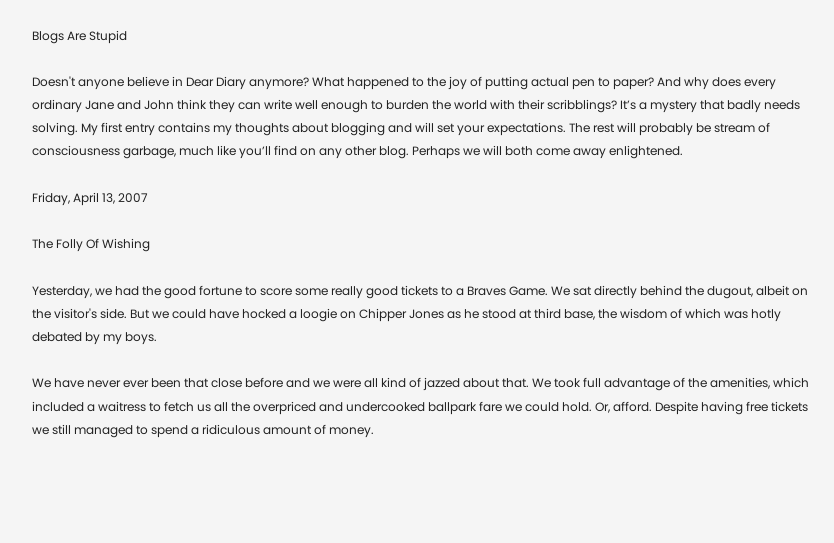Blogs Are Stupid

Doesn't anyone believe in Dear Diary anymore? What happened to the joy of putting actual pen to paper? And why does every ordinary Jane and John think they can write well enough to burden the world with their scribblings? It’s a mystery that badly needs solving. My first entry contains my thoughts about blogging and will set your expectations. The rest will probably be stream of consciousness garbage, much like you’ll find on any other blog. Perhaps we will both come away enlightened.

Friday, April 13, 2007

The Folly Of Wishing

Yesterday, we had the good fortune to score some really good tickets to a Braves Game. We sat directly behind the dugout, albeit on the visitor's side. But we could have hocked a loogie on Chipper Jones as he stood at third base, the wisdom of which was hotly debated by my boys.

We have never ever been that close before and we were all kind of jazzed about that. We took full advantage of the amenities, which included a waitress to fetch us all the overpriced and undercooked ballpark fare we could hold. Or, afford. Despite having free tickets we still managed to spend a ridiculous amount of money.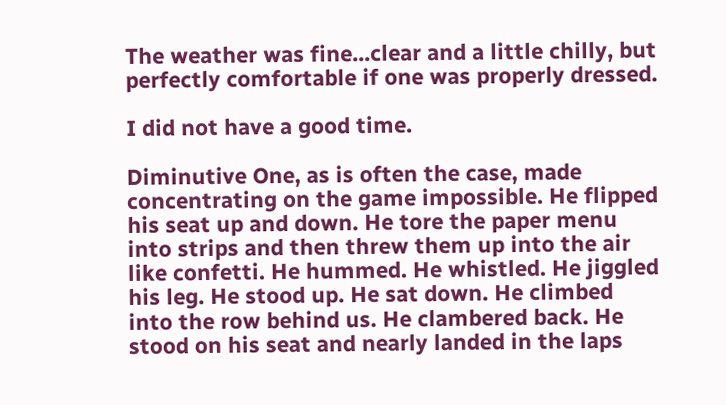The weather was fine...clear and a little chilly, but perfectly comfortable if one was properly dressed.

I did not have a good time.

Diminutive One, as is often the case, made concentrating on the game impossible. He flipped his seat up and down. He tore the paper menu into strips and then threw them up into the air like confetti. He hummed. He whistled. He jiggled his leg. He stood up. He sat down. He climbed into the row behind us. He clambered back. He stood on his seat and nearly landed in the laps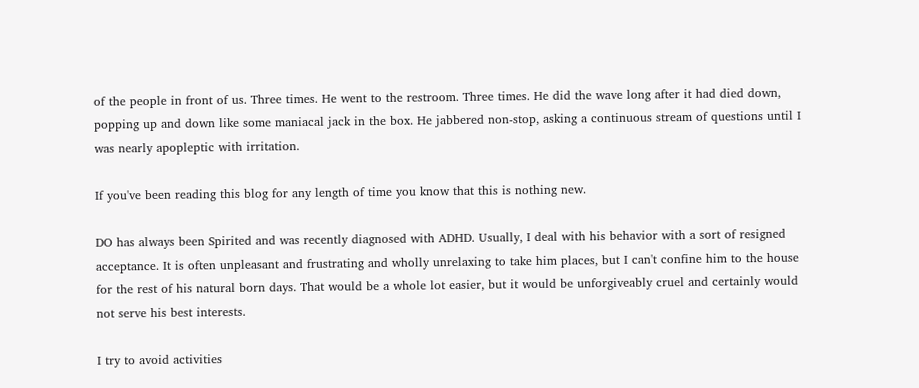of the people in front of us. Three times. He went to the restroom. Three times. He did the wave long after it had died down, popping up and down like some maniacal jack in the box. He jabbered non-stop, asking a continuous stream of questions until I was nearly apopleptic with irritation.

If you've been reading this blog for any length of time you know that this is nothing new.

DO has always been Spirited and was recently diagnosed with ADHD. Usually, I deal with his behavior with a sort of resigned acceptance. It is often unpleasant and frustrating and wholly unrelaxing to take him places, but I can't confine him to the house for the rest of his natural born days. That would be a whole lot easier, but it would be unforgiveably cruel and certainly would not serve his best interests.

I try to avoid activities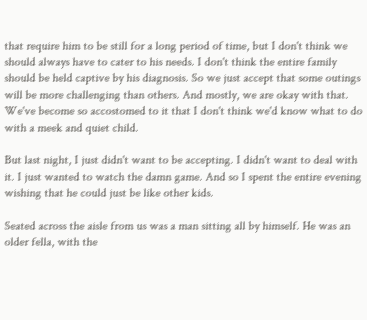that require him to be still for a long period of time, but I don't think we should always have to cater to his needs. I don't think the entire family should be held captive by his diagnosis. So we just accept that some outings will be more challenging than others. And mostly, we are okay with that. We've become so accostomed to it that I don't think we'd know what to do with a meek and quiet child.

But last night, I just didn't want to be accepting. I didn't want to deal with it. I just wanted to watch the damn game. And so I spent the entire evening wishing that he could just be like other kids.

Seated across the aisle from us was a man sitting all by himself. He was an older fella, with the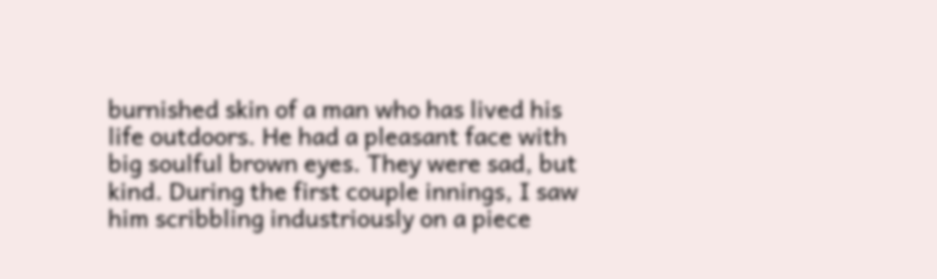burnished skin of a man who has lived his life outdoors. He had a pleasant face with big soulful brown eyes. They were sad, but kind. During the first couple innings, I saw him scribbling industriously on a piece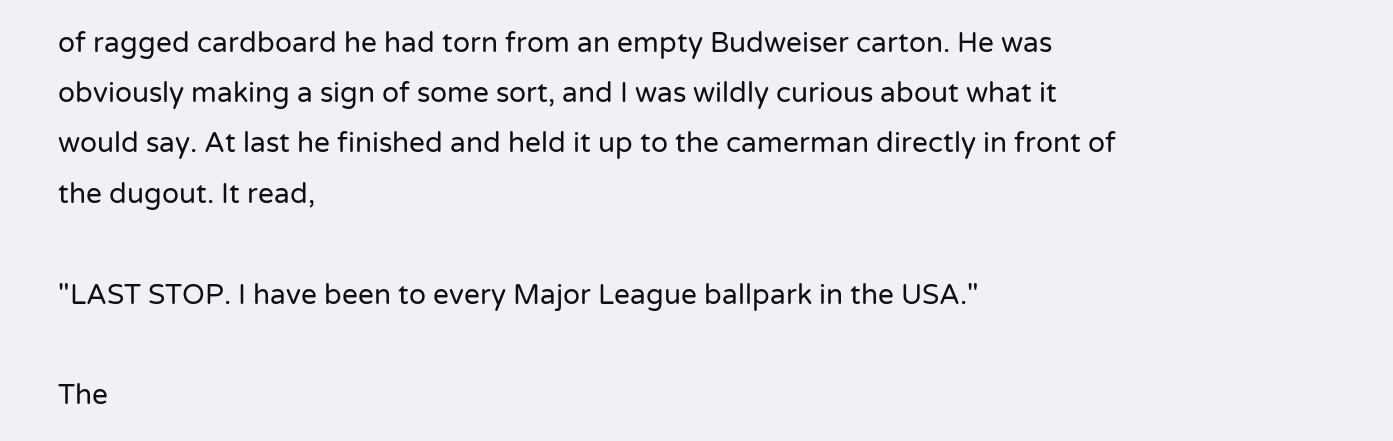of ragged cardboard he had torn from an empty Budweiser carton. He was obviously making a sign of some sort, and I was wildly curious about what it would say. At last he finished and held it up to the camerman directly in front of the dugout. It read,

"LAST STOP. I have been to every Major League ballpark in the USA."

The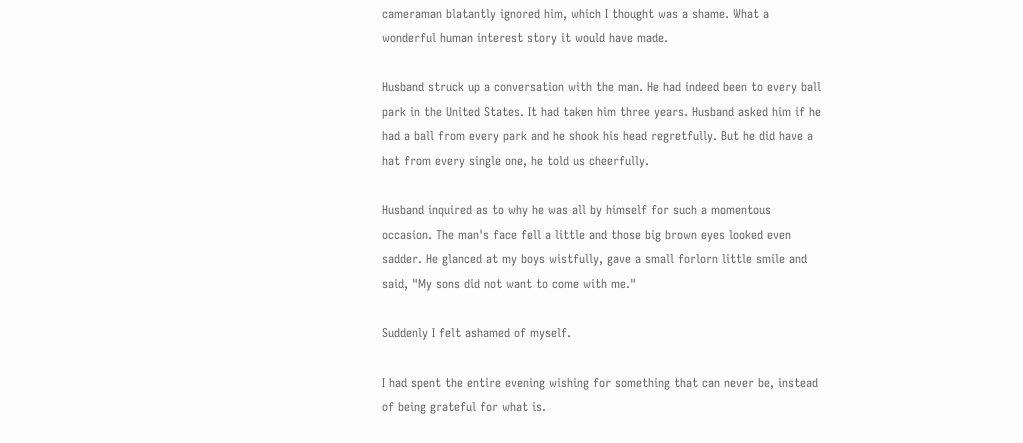cameraman blatantly ignored him, which I thought was a shame. What a wonderful human interest story it would have made.

Husband struck up a conversation with the man. He had indeed been to every ball park in the United States. It had taken him three years. Husband asked him if he had a ball from every park and he shook his head regretfully. But he did have a hat from every single one, he told us cheerfully.

Husband inquired as to why he was all by himself for such a momentous occasion. The man's face fell a little and those big brown eyes looked even sadder. He glanced at my boys wistfully, gave a small forlorn little smile and said, "My sons did not want to come with me."

Suddenly I felt ashamed of myself.

I had spent the entire evening wishing for something that can never be, instead of being grateful for what is.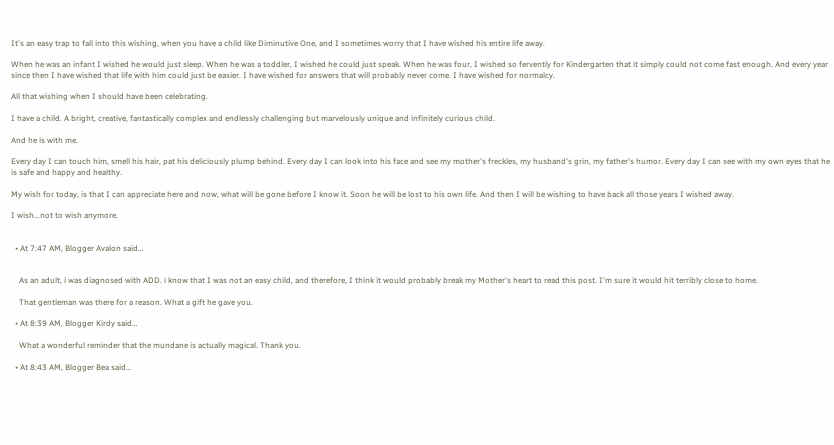It's an easy trap to fall into this wishing, when you have a child like Diminutive One, and I sometimes worry that I have wished his entire life away.

When he was an infant I wished he would just sleep. When he was a toddler, I wished he could just speak. When he was four, I wished so fervently for Kindergarten that it simply could not come fast enough. And every year since then I have wished that life with him could just be easier. I have wished for answers that will probably never come. I have wished for normalcy.

All that wishing when I should have been celebrating.

I have a child. A bright, creative, fantastically complex and endlessly challenging but marvelously unique and infinitely curious child.

And he is with me.

Every day I can touch him, smell his hair, pat his deliciously plump behind. Every day I can look into his face and see my mother's freckles, my husband's grin, my father's humor. Every day I can see with my own eyes that he is safe and happy and healthy.

My wish for today, is that I can appreciate here and now, what will be gone before I know it. Soon he will be lost to his own life. And then I will be wishing to have back all those years I wished away.

I wish...not to wish anymore.


  • At 7:47 AM, Blogger Avalon said…


    As an adult, i was diagnosed with ADD. i know that I was not an easy child, and therefore, I think it would probably break my Mother's heart to read this post. I'm sure it would hit terribly close to home.

    That gentleman was there for a reason. What a gift he gave you.

  • At 8:39 AM, Blogger Kirdy said…

    What a wonderful reminder that the mundane is actually magical. Thank you.

  • At 8:43 AM, Blogger Bea said…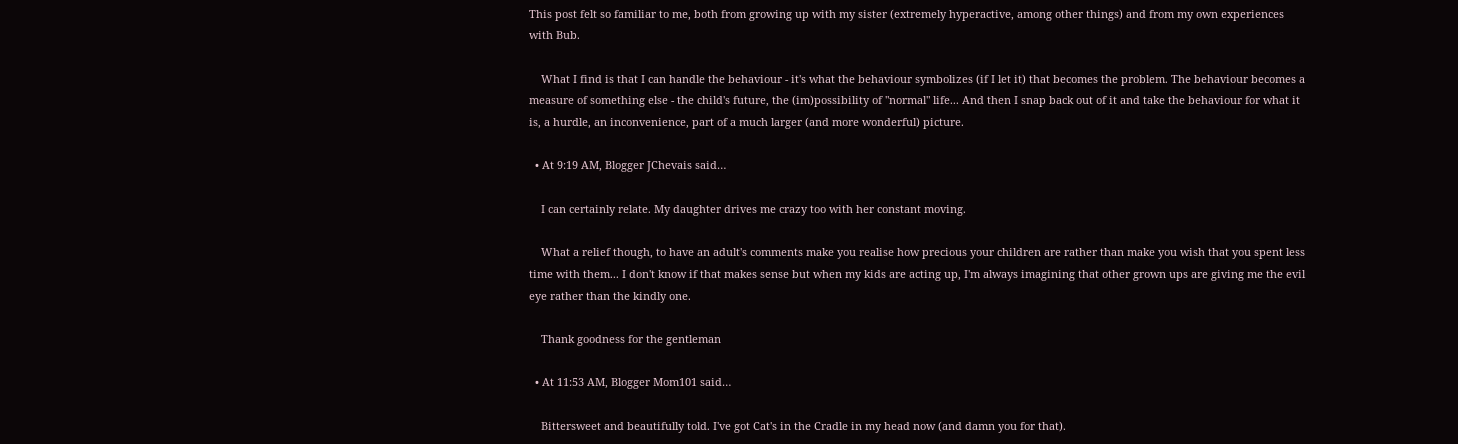This post felt so familiar to me, both from growing up with my sister (extremely hyperactive, among other things) and from my own experiences with Bub.

    What I find is that I can handle the behaviour - it's what the behaviour symbolizes (if I let it) that becomes the problem. The behaviour becomes a measure of something else - the child's future, the (im)possibility of "normal" life... And then I snap back out of it and take the behaviour for what it is, a hurdle, an inconvenience, part of a much larger (and more wonderful) picture.

  • At 9:19 AM, Blogger JChevais said…

    I can certainly relate. My daughter drives me crazy too with her constant moving.

    What a relief though, to have an adult's comments make you realise how precious your children are rather than make you wish that you spent less time with them... I don't know if that makes sense but when my kids are acting up, I'm always imagining that other grown ups are giving me the evil eye rather than the kindly one.

    Thank goodness for the gentleman

  • At 11:53 AM, Blogger Mom101 said…

    Bittersweet and beautifully told. I've got Cat's in the Cradle in my head now (and damn you for that).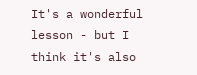It's a wonderful lesson - but I think it's also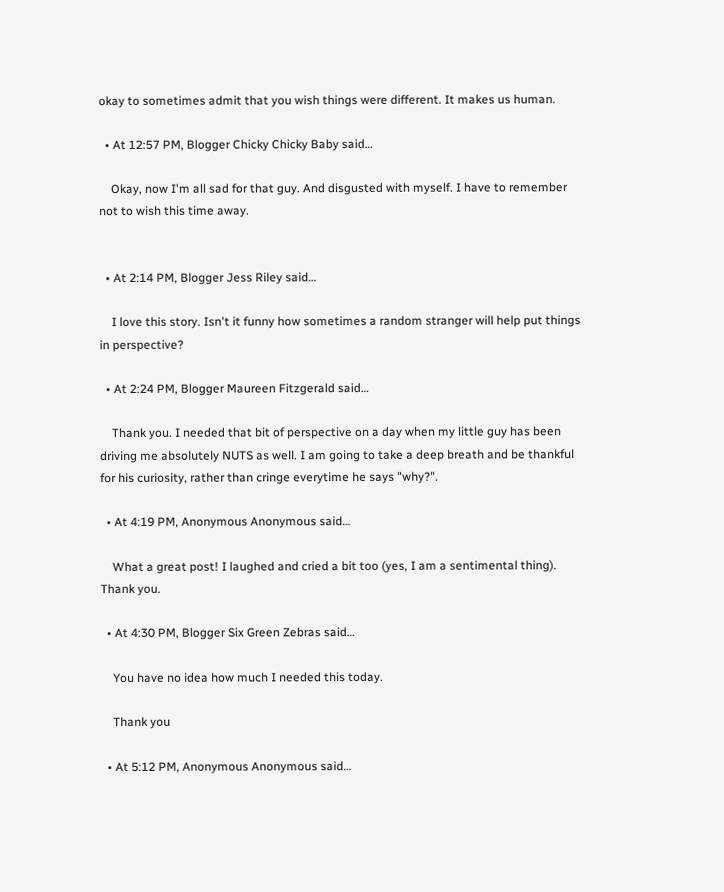okay to sometimes admit that you wish things were different. It makes us human.

  • At 12:57 PM, Blogger Chicky Chicky Baby said…

    Okay, now I'm all sad for that guy. And disgusted with myself. I have to remember not to wish this time away.


  • At 2:14 PM, Blogger Jess Riley said…

    I love this story. Isn't it funny how sometimes a random stranger will help put things in perspective?

  • At 2:24 PM, Blogger Maureen Fitzgerald said…

    Thank you. I needed that bit of perspective on a day when my little guy has been driving me absolutely NUTS as well. I am going to take a deep breath and be thankful for his curiosity, rather than cringe everytime he says "why?".

  • At 4:19 PM, Anonymous Anonymous said…

    What a great post! I laughed and cried a bit too (yes, I am a sentimental thing). Thank you.

  • At 4:30 PM, Blogger Six Green Zebras said…

    You have no idea how much I needed this today.

    Thank you

  • At 5:12 PM, Anonymous Anonymous said…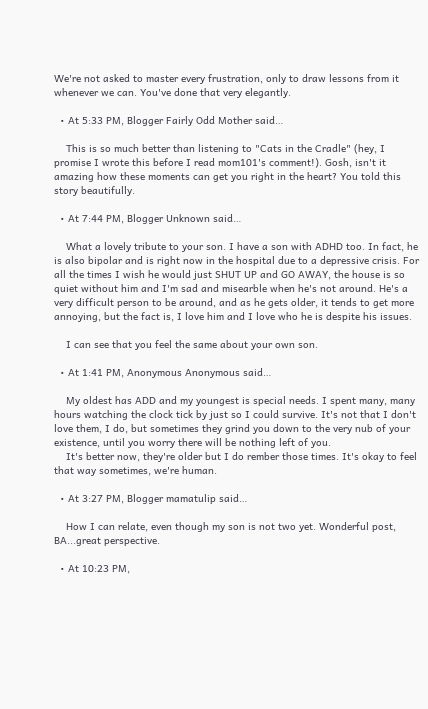We're not asked to master every frustration, only to draw lessons from it whenever we can. You've done that very elegantly.

  • At 5:33 PM, Blogger Fairly Odd Mother said…

    This is so much better than listening to "Cats in the Cradle" (hey, I promise I wrote this before I read mom101's comment!). Gosh, isn't it amazing how these moments can get you right in the heart? You told this story beautifully.

  • At 7:44 PM, Blogger Unknown said…

    What a lovely tribute to your son. I have a son with ADHD too. In fact, he is also bipolar and is right now in the hospital due to a depressive crisis. For all the times I wish he would just SHUT UP and GO AWAY, the house is so quiet without him and I'm sad and misearble when he's not around. He's a very difficult person to be around, and as he gets older, it tends to get more annoying, but the fact is, I love him and I love who he is despite his issues.

    I can see that you feel the same about your own son.

  • At 1:41 PM, Anonymous Anonymous said…

    My oldest has ADD and my youngest is special needs. I spent many, many hours watching the clock tick by just so I could survive. It's not that I don't love them, I do, but sometimes they grind you down to the very nub of your existence, until you worry there will be nothing left of you.
    It's better now, they're older but I do rember those times. It's okay to feel that way sometimes, we're human.

  • At 3:27 PM, Blogger mamatulip said…

    How I can relate, even though my son is not two yet. Wonderful post, BA...great perspective.

  • At 10:23 PM,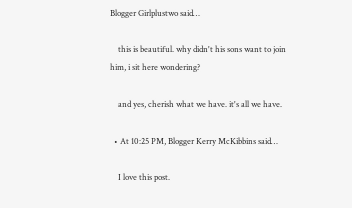Blogger Girlplustwo said…

    this is beautiful. why didn't his sons want to join him, i sit here wondering?

    and yes, cherish what we have. it's all we have.

  • At 10:25 PM, Blogger Kerry McKibbins said…

    I love this post.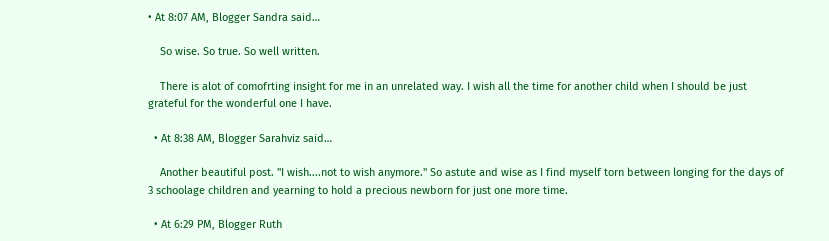• At 8:07 AM, Blogger Sandra said…

    So wise. So true. So well written.

    There is alot of comofrting insight for me in an unrelated way. I wish all the time for another child when I should be just grateful for the wonderful one I have.

  • At 8:38 AM, Blogger Sarahviz said…

    Another beautiful post. "I wish....not to wish anymore." So astute and wise as I find myself torn between longing for the days of 3 schoolage children and yearning to hold a precious newborn for just one more time.

  • At 6:29 PM, Blogger Ruth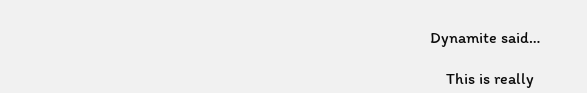Dynamite said…

    This is really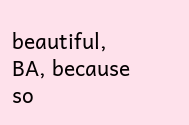beautiful, BA, because so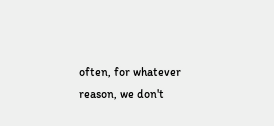often, for whatever reason, we don't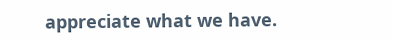appreciate what we have.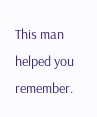This man helped you remember.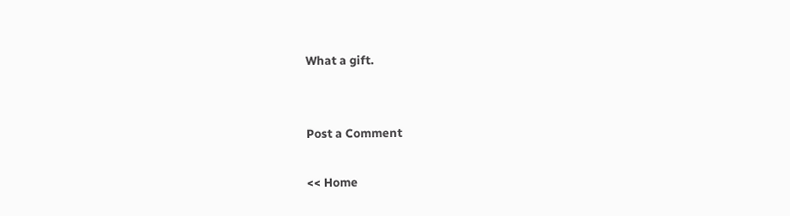What a gift.


Post a Comment

<< Home